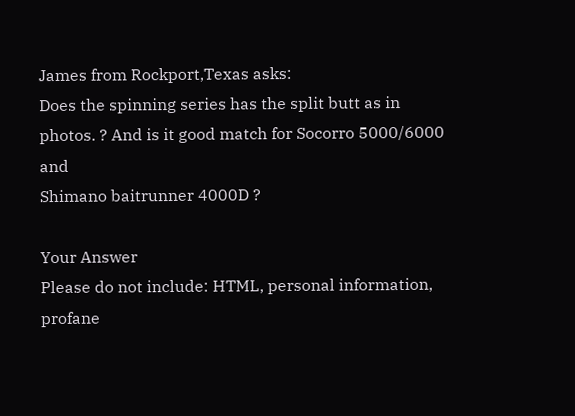James from Rockport,Texas asks:
Does the spinning series has the split butt as in photos. ? And is it good match for Socorro 5000/6000 and
Shimano baitrunner 4000D ?

Your Answer
Please do not include: HTML, personal information, profane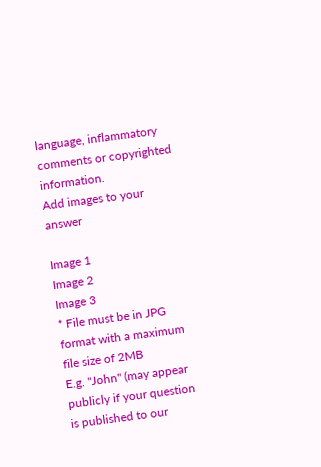language, inflammatory comments or copyrighted information.
Add images to your answer

Image 1
Image 2
Image 3
* File must be in JPG format with a maximum file size of 2MB
E.g. "John" (may appear publicly if your question is published to our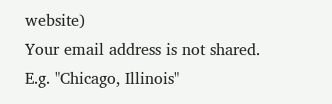website)
Your email address is not shared.
E.g. "Chicago, Illinois"